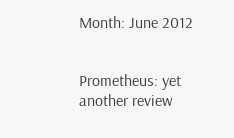Month: June 2012


Prometheus: yet another review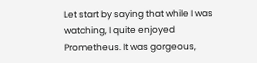Let start by saying that while I was watching, I quite enjoyed Prometheus. It was gorgeous,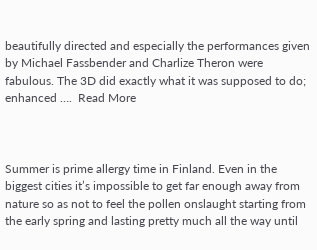beautifully directed and especially the performances given by Michael Fassbender and Charlize Theron were fabulous. The 3D did exactly what it was supposed to do; enhanced ….  Read More



Summer is prime allergy time in Finland. Even in the biggest cities it’s impossible to get far enough away from nature so as not to feel the pollen onslaught starting from the early spring and lasting pretty much all the way until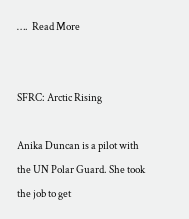….  Read More


SFRC: Arctic Rising

Anika Duncan is a pilot with the UN Polar Guard. She took the job to get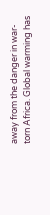away from the danger in war-torn Africa. Global warming has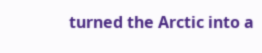turned the Arctic into a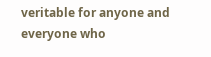veritable for anyone and everyone who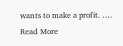wants to make a profit. ….  Read More